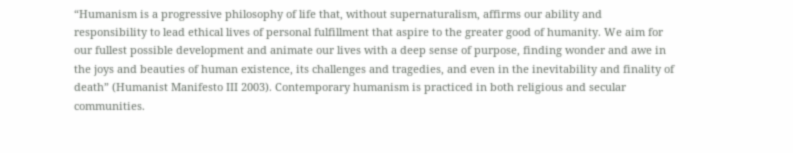“Humanism is a progressive philosophy of life that, without supernaturalism, affirms our ability and responsibility to lead ethical lives of personal fulfillment that aspire to the greater good of humanity. We aim for our fullest possible development and animate our lives with a deep sense of purpose, finding wonder and awe in the joys and beauties of human existence, its challenges and tragedies, and even in the inevitability and finality of death” (Humanist Manifesto III 2003). Contemporary humanism is practiced in both religious and secular communities.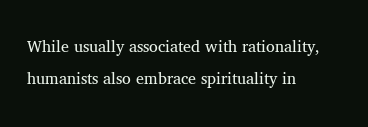While usually associated with rationality, humanists also embrace spirituality in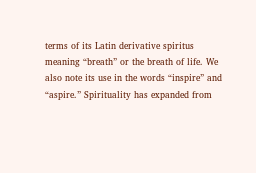terms of its Latin derivative spiritus meaning “breath” or the breath of life. We also note its use in the words “inspire” and “aspire.” Spirituality has expanded from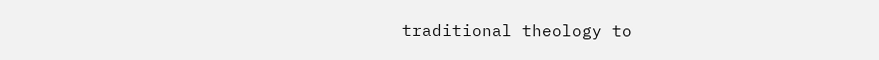traditional theology to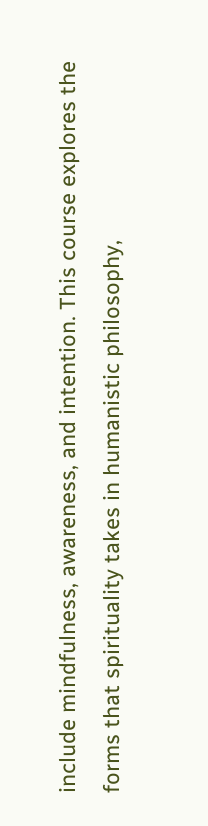include mindfulness, awareness, and intention. This course explores the forms that spirituality takes in humanistic philosophy,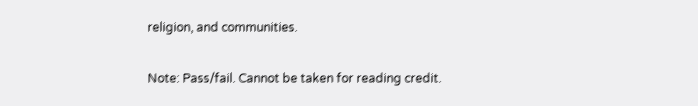religion, and communities.

Note: Pass/fail. Cannot be taken for reading credit.